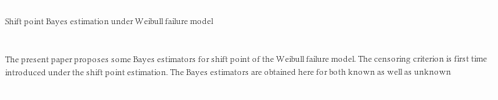Shift point Bayes estimation under Weibull failure model


The present paper proposes some Bayes estimators for shift point of the Weibull failure model. The censoring criterion is first time introduced under the shift point estimation. The Bayes estimators are obtained here for both known as well as unknown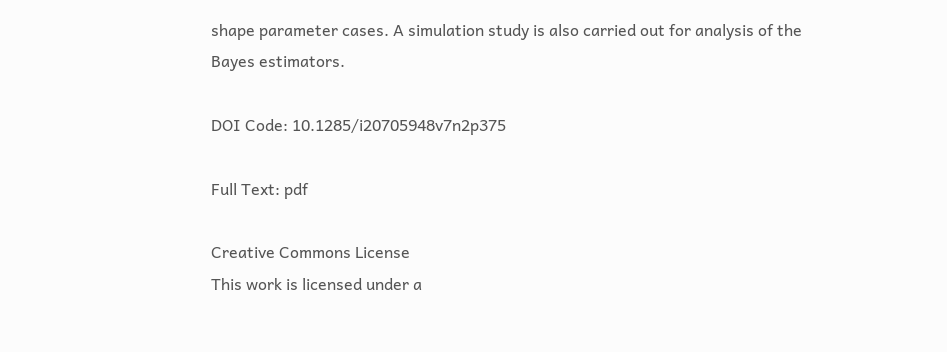shape parameter cases. A simulation study is also carried out for analysis of the Bayes estimators.

DOI Code: 10.1285/i20705948v7n2p375

Full Text: pdf

Creative Commons License
This work is licensed under a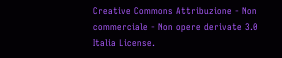Creative Commons Attribuzione - Non commerciale - Non opere derivate 3.0 Italia License.